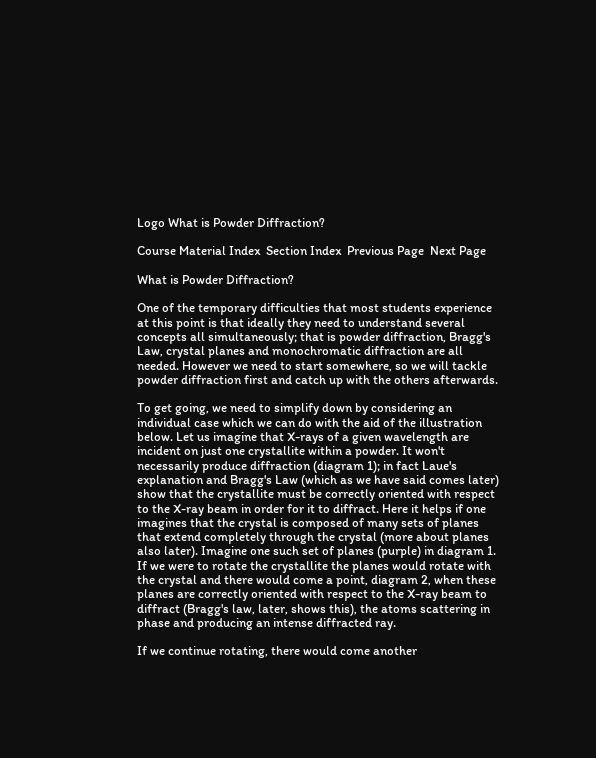Logo What is Powder Diffraction?

Course Material Index  Section Index  Previous Page  Next Page

What is Powder Diffraction?

One of the temporary difficulties that most students experience at this point is that ideally they need to understand several concepts all simultaneously; that is powder diffraction, Bragg's Law, crystal planes and monochromatic diffraction are all needed. However we need to start somewhere, so we will tackle powder diffraction first and catch up with the others afterwards.

To get going, we need to simplify down by considering an individual case which we can do with the aid of the illustration below. Let us imagine that X-rays of a given wavelength are incident on just one crystallite within a powder. It won't necessarily produce diffraction (diagram 1); in fact Laue's explanation and Bragg's Law (which as we have said comes later) show that the crystallite must be correctly oriented with respect to the X-ray beam in order for it to diffract. Here it helps if one imagines that the crystal is composed of many sets of planes that extend completely through the crystal (more about planes also later). Imagine one such set of planes (purple) in diagram 1. If we were to rotate the crystallite the planes would rotate with the crystal and there would come a point, diagram 2, when these planes are correctly oriented with respect to the X-ray beam to diffract (Bragg's law, later, shows this), the atoms scattering in phase and producing an intense diffracted ray.

If we continue rotating, there would come another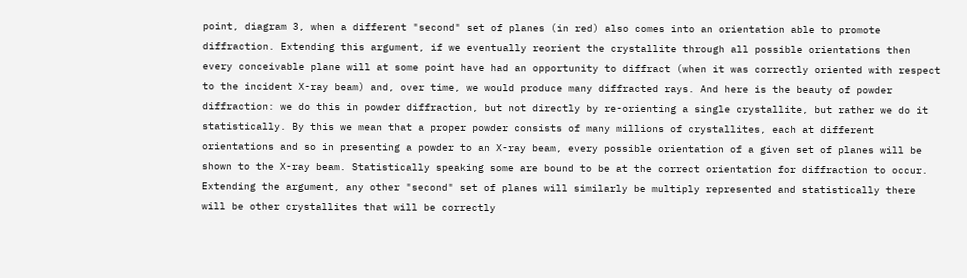point, diagram 3, when a different "second" set of planes (in red) also comes into an orientation able to promote diffraction. Extending this argument, if we eventually reorient the crystallite through all possible orientations then every conceivable plane will at some point have had an opportunity to diffract (when it was correctly oriented with respect to the incident X-ray beam) and, over time, we would produce many diffracted rays. And here is the beauty of powder diffraction: we do this in powder diffraction, but not directly by re-orienting a single crystallite, but rather we do it statistically. By this we mean that a proper powder consists of many millions of crystallites, each at different orientations and so in presenting a powder to an X-ray beam, every possible orientation of a given set of planes will be shown to the X-ray beam. Statistically speaking some are bound to be at the correct orientation for diffraction to occur. Extending the argument, any other "second" set of planes will similarly be multiply represented and statistically there will be other crystallites that will be correctly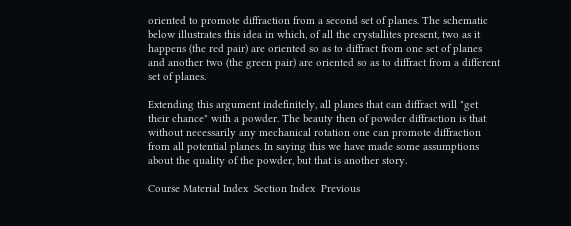oriented to promote diffraction from a second set of planes. The schematic below illustrates this idea in which, of all the crystallites present, two as it happens (the red pair) are oriented so as to diffract from one set of planes and another two (the green pair) are oriented so as to diffract from a different set of planes.

Extending this argument indefinitely, all planes that can diffract will "get their chance" with a powder. The beauty then of powder diffraction is that without necessarily any mechanical rotation one can promote diffraction from all potential planes. In saying this we have made some assumptions about the quality of the powder, but that is another story.

Course Material Index  Section Index  Previous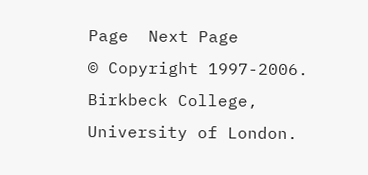Page  Next Page
© Copyright 1997-2006.  Birkbeck College, University of London.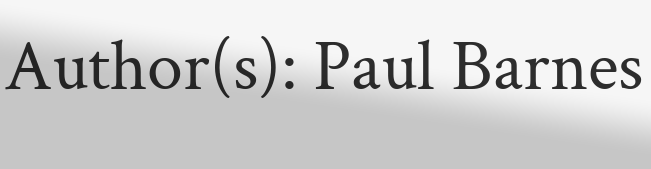Author(s): Paul Barnes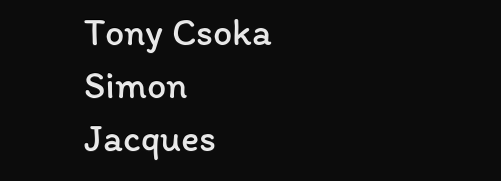Tony Csoka
Simon Jacques